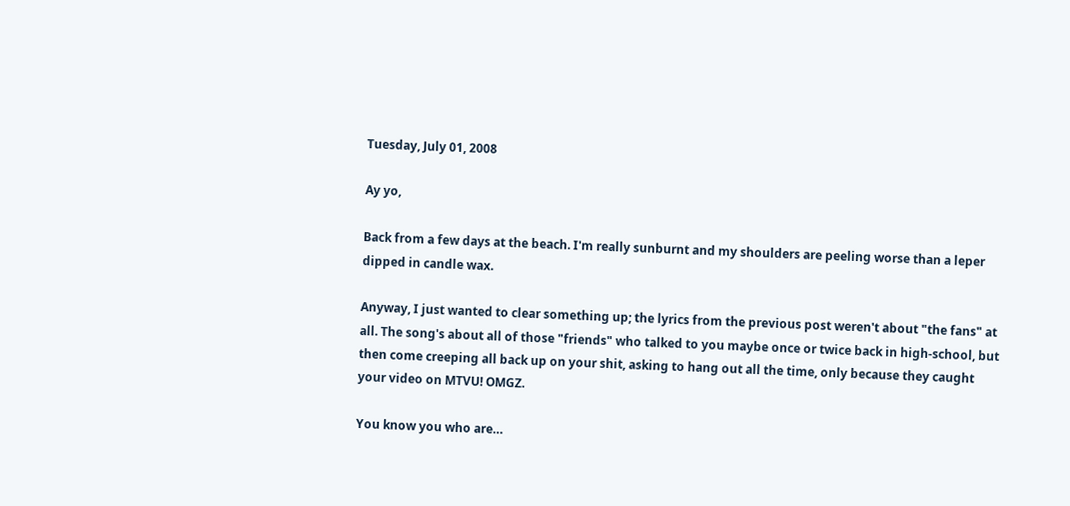Tuesday, July 01, 2008

Ay yo,

Back from a few days at the beach. I'm really sunburnt and my shoulders are peeling worse than a leper dipped in candle wax.

Anyway, I just wanted to clear something up; the lyrics from the previous post weren't about "the fans" at all. The song's about all of those "friends" who talked to you maybe once or twice back in high-school, but then come creeping all back up on your shit, asking to hang out all the time, only because they caught your video on MTVU! OMGZ.

You know you who are…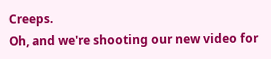Creeps.
Oh, and we're shooting our new video for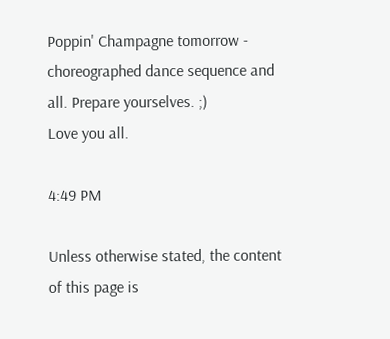Poppin' Champagne tomorrow - choreographed dance sequence and all. Prepare yourselves. ;)
Love you all.

4:49 PM

Unless otherwise stated, the content of this page is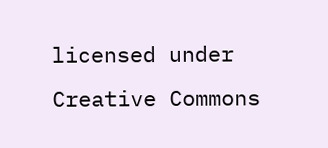licensed under Creative Commons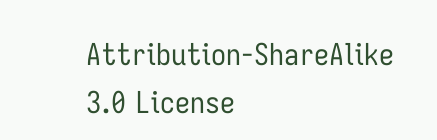Attribution-ShareAlike 3.0 License